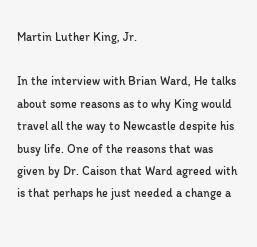Martin Luther King, Jr.

In the interview with Brian Ward, He talks about some reasons as to why King would travel all the way to Newcastle despite his busy life. One of the reasons that was given by Dr. Caison that Ward agreed with is that perhaps he just needed a change a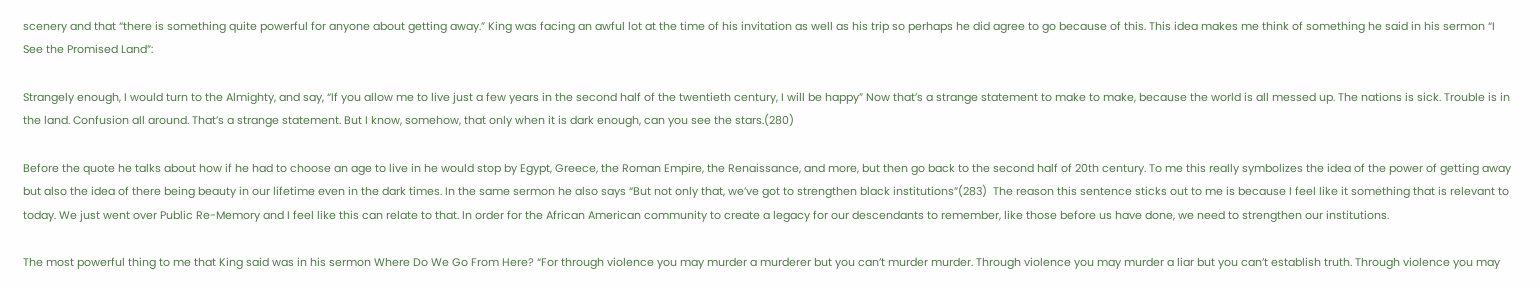scenery and that “there is something quite powerful for anyone about getting away.” King was facing an awful lot at the time of his invitation as well as his trip so perhaps he did agree to go because of this. This idea makes me think of something he said in his sermon “I See the Promised Land”:

Strangely enough, I would turn to the Almighty, and say, “If you allow me to live just a few years in the second half of the twentieth century, I will be happy” Now that’s a strange statement to make to make, because the world is all messed up. The nations is sick. Trouble is in the land. Confusion all around. That’s a strange statement. But I know, somehow, that only when it is dark enough, can you see the stars.(280)

Before the quote he talks about how if he had to choose an age to live in he would stop by Egypt, Greece, the Roman Empire, the Renaissance, and more, but then go back to the second half of 20th century. To me this really symbolizes the idea of the power of getting away but also the idea of there being beauty in our lifetime even in the dark times. In the same sermon he also says “But not only that, we’ve got to strengthen black institutions”(283)  The reason this sentence sticks out to me is because I feel like it something that is relevant to today. We just went over Public Re-Memory and I feel like this can relate to that. In order for the African American community to create a legacy for our descendants to remember, like those before us have done, we need to strengthen our institutions.

The most powerful thing to me that King said was in his sermon Where Do We Go From Here? “For through violence you may murder a murderer but you can’t murder murder. Through violence you may murder a liar but you can’t establish truth. Through violence you may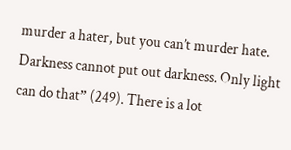murder a hater, but you can’t murder hate. Darkness cannot put out darkness. Only light can do that” (249). There is a lot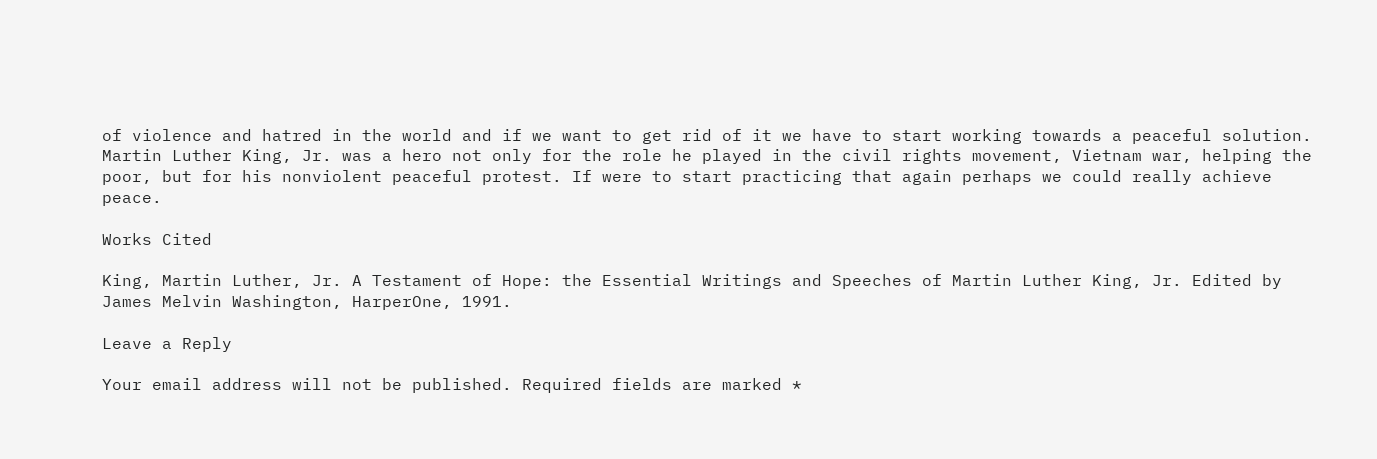of violence and hatred in the world and if we want to get rid of it we have to start working towards a peaceful solution. Martin Luther King, Jr. was a hero not only for the role he played in the civil rights movement, Vietnam war, helping the poor, but for his nonviolent peaceful protest. If were to start practicing that again perhaps we could really achieve peace.

Works Cited

King, Martin Luther, Jr. A Testament of Hope: the Essential Writings and Speeches of Martin Luther King, Jr. Edited by James Melvin Washington, HarperOne, 1991.

Leave a Reply

Your email address will not be published. Required fields are marked *